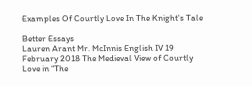Examples Of Courtly Love In The Knight's Tale

Better Essays
Lauren Arant Mr. McInnis English IV 19 February 2018 The Medieval View of Courtly Love in “The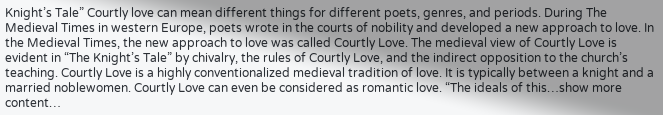Knight’s Tale” Courtly love can mean different things for different poets, genres, and periods. During The Medieval Times in western Europe, poets wrote in the courts of nobility and developed a new approach to love. In the Medieval Times, the new approach to love was called Courtly Love. The medieval view of Courtly Love is evident in “The Knight’s Tale” by chivalry, the rules of Courtly Love, and the indirect opposition to the church’s teaching. Courtly Love is a highly conventionalized medieval tradition of love. It is typically between a knight and a married noblewomen. Courtly Love can even be considered as romantic love. “The ideals of this…show more content…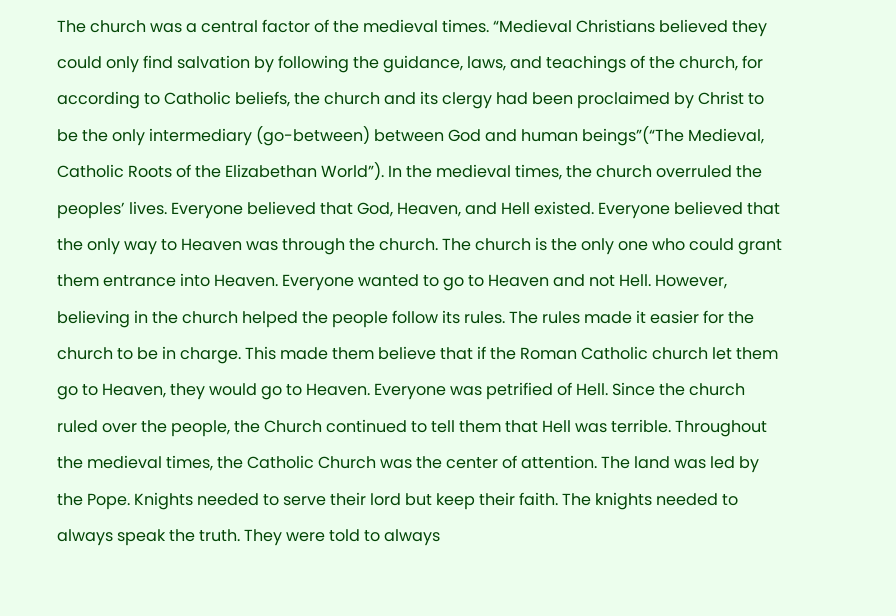The church was a central factor of the medieval times. “Medieval Christians believed they could only find salvation by following the guidance, laws, and teachings of the church, for according to Catholic beliefs, the church and its clergy had been proclaimed by Christ to be the only intermediary (go-between) between God and human beings”(“The Medieval, Catholic Roots of the Elizabethan World”). In the medieval times, the church overruled the peoples’ lives. Everyone believed that God, Heaven, and Hell existed. Everyone believed that the only way to Heaven was through the church. The church is the only one who could grant them entrance into Heaven. Everyone wanted to go to Heaven and not Hell. However, believing in the church helped the people follow its rules. The rules made it easier for the church to be in charge. This made them believe that if the Roman Catholic church let them go to Heaven, they would go to Heaven. Everyone was petrified of Hell. Since the church ruled over the people, the Church continued to tell them that Hell was terrible. Throughout the medieval times, the Catholic Church was the center of attention. The land was led by the Pope. Knights needed to serve their lord but keep their faith. The knights needed to always speak the truth. They were told to always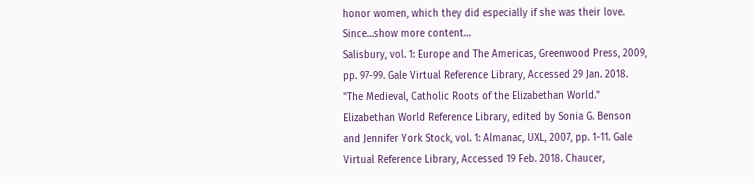honor women, which they did especially if she was their love. Since…show more content…
Salisbury, vol. 1: Europe and The Americas, Greenwood Press, 2009, pp. 97-99. Gale Virtual Reference Library, Accessed 29 Jan. 2018. "The Medieval, Catholic Roots of the Elizabethan World." Elizabethan World Reference Library, edited by Sonia G. Benson and Jennifer York Stock, vol. 1: Almanac, UXL, 2007, pp. 1-11. Gale Virtual Reference Library, Accessed 19 Feb. 2018. Chaucer,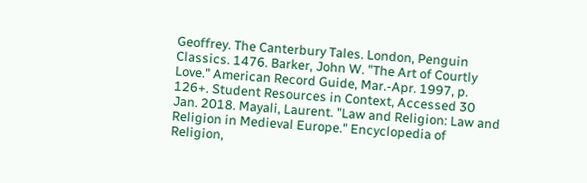Geoffrey. The Canterbury Tales. London, Penguin Classics. 1476. Barker, John W. "The Art of Courtly Love." American Record Guide, Mar.-Apr. 1997, p. 126+. Student Resources in Context, Accessed 30 Jan. 2018. Mayali, Laurent. "Law and Religion: Law and Religion in Medieval Europe." Encyclopedia of Religion,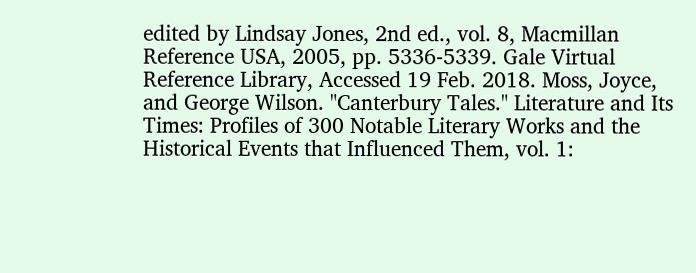edited by Lindsay Jones, 2nd ed., vol. 8, Macmillan Reference USA, 2005, pp. 5336-5339. Gale Virtual Reference Library, Accessed 19 Feb. 2018. Moss, Joyce, and George Wilson. "Canterbury Tales." Literature and Its Times: Profiles of 300 Notable Literary Works and the Historical Events that Influenced Them, vol. 1: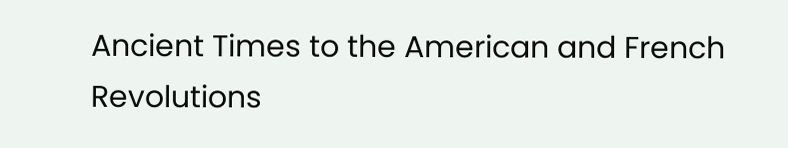Ancient Times to the American and French Revolutions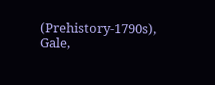(Prehistory-1790s), Gale,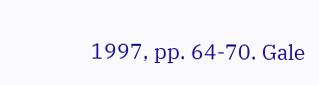1997, pp. 64-70. Gale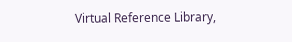Virtual Reference Library,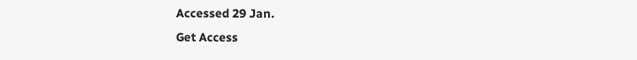Accessed 29 Jan.
Get Access